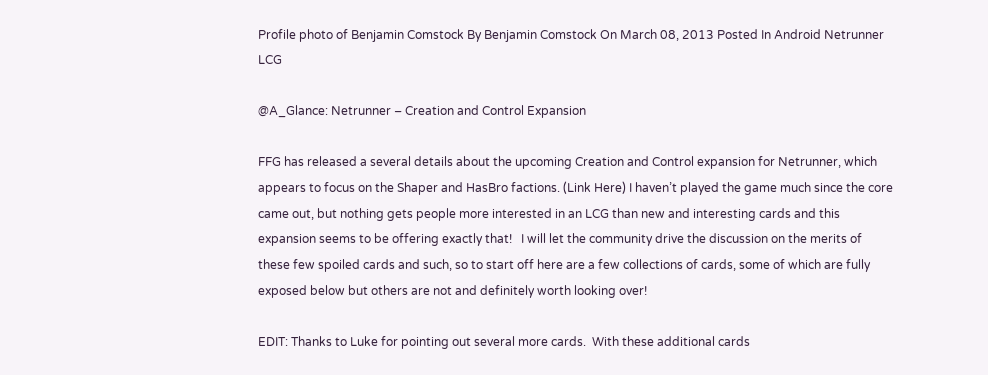Profile photo of Benjamin Comstock By Benjamin Comstock On March 08, 2013 Posted In Android Netrunner LCG

@A_Glance: Netrunner – Creation and Control Expansion

FFG has released a several details about the upcoming Creation and Control expansion for Netrunner, which appears to focus on the Shaper and HasBro factions. (Link Here) I haven’t played the game much since the core came out, but nothing gets people more interested in an LCG than new and interesting cards and this expansion seems to be offering exactly that!   I will let the community drive the discussion on the merits of these few spoiled cards and such, so to start off here are a few collections of cards, some of which are fully exposed below but others are not and definitely worth looking over!

EDIT: Thanks to Luke for pointing out several more cards.  With these additional cards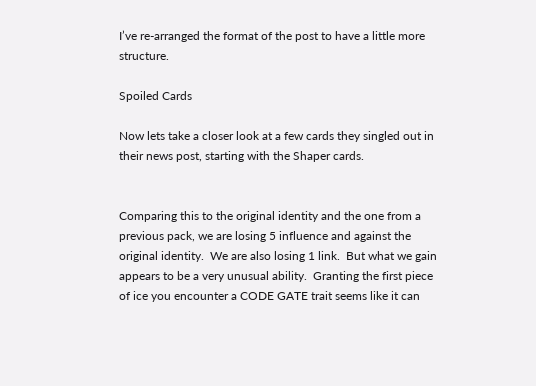I’ve re-arranged the format of the post to have a little more structure.

Spoiled Cards

Now lets take a closer look at a few cards they singled out in their news post, starting with the Shaper cards.


Comparing this to the original identity and the one from a previous pack, we are losing 5 influence and against the original identity.  We are also losing 1 link.  But what we gain appears to be a very unusual ability.  Granting the first piece of ice you encounter a CODE GATE trait seems like it can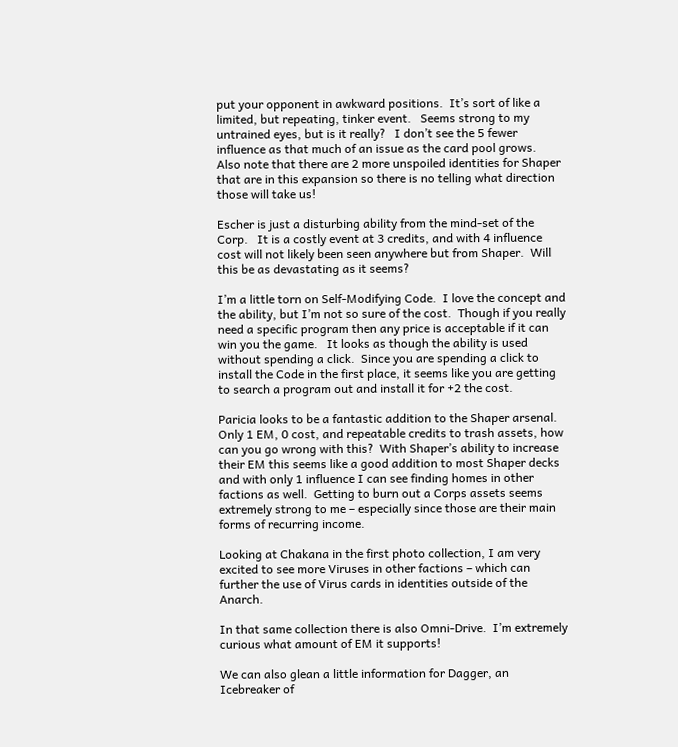put your opponent in awkward positions.  It’s sort of like a limited, but repeating, tinker event.   Seems strong to my untrained eyes, but is it really?   I don’t see the 5 fewer influence as that much of an issue as the card pool grows.   Also note that there are 2 more unspoiled identities for Shaper that are in this expansion so there is no telling what direction those will take us!

Escher is just a disturbing ability from the mind-set of the Corp.   It is a costly event at 3 credits, and with 4 influence cost will not likely been seen anywhere but from Shaper.  Will this be as devastating as it seems?

I’m a little torn on Self-Modifying Code.  I love the concept and the ability, but I’m not so sure of the cost.  Though if you really need a specific program then any price is acceptable if it can win you the game.   It looks as though the ability is used without spending a click.  Since you are spending a click to install the Code in the first place, it seems like you are getting to search a program out and install it for +2 the cost.

Paricia looks to be a fantastic addition to the Shaper arsenal.  Only 1 EM, 0 cost, and repeatable credits to trash assets, how can you go wrong with this?  With Shaper’s ability to increase their EM this seems like a good addition to most Shaper decks and with only 1 influence I can see finding homes in other factions as well.  Getting to burn out a Corps assets seems extremely strong to me – especially since those are their main forms of recurring income.

Looking at Chakana in the first photo collection, I am very excited to see more Viruses in other factions – which can further the use of Virus cards in identities outside of the Anarch.

In that same collection there is also Omni-Drive.  I’m extremely curious what amount of EM it supports!

We can also glean a little information for Dagger, an Icebreaker of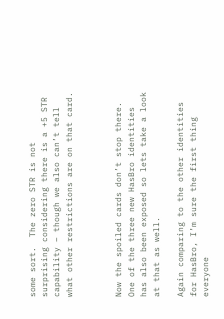some sort.  The zero STR is not surprising considering there is a +5 STR capability – though we also can’t tell what other restrictions are on that card.



Now the spoiled cards don’t stop there.  One of the three new HasBro identities has also been exposed so lets take a look at that as well.

Again comparing to the other identities for HasBro, I’m sure the first thing everyone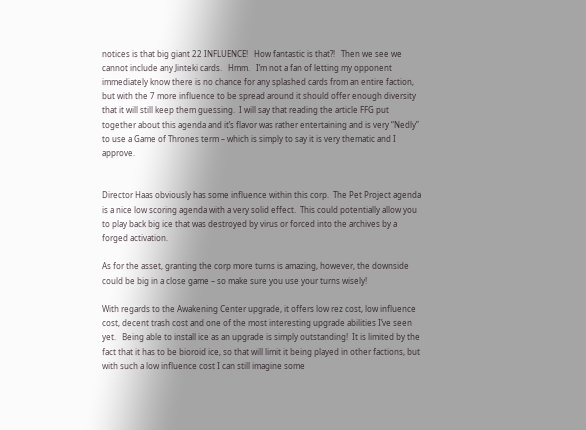notices is that big giant 22 INFLUENCE!   How fantastic is that?!   Then we see we cannot include any Jinteki cards.   Hmm.   I’m not a fan of letting my opponent immediately know there is no chance for any splashed cards from an entire faction, but with the 7 more influence to be spread around it should offer enough diversity that it will still keep them guessing.  I will say that reading the article FFG put together about this agenda and it’s flavor was rather entertaining and is very “Nedly” to use a Game of Thrones term – which is simply to say it is very thematic and I approve.


Director Haas obviously has some influence within this corp.  The Pet Project agenda is a nice low scoring agenda with a very solid effect.  This could potentially allow you to play back big ice that was destroyed by virus or forced into the archives by a forged activation.

As for the asset, granting the corp more turns is amazing, however, the downside could be big in a close game – so make sure you use your turns wisely!

With regards to the Awakening Center upgrade, it offers low rez cost, low influence cost, decent trash cost and one of the most interesting upgrade abilities I’ve seen yet.   Being able to install ice as an upgrade is simply outstanding!  It is limited by the fact that it has to be bioroid ice, so that will limit it being played in other factions, but with such a low influence cost I can still imagine some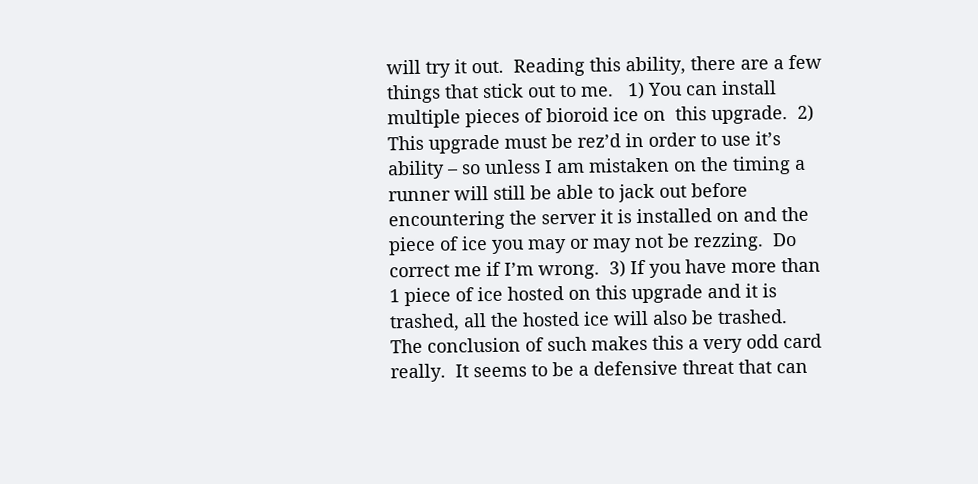will try it out.  Reading this ability, there are a few things that stick out to me.   1) You can install multiple pieces of bioroid ice on  this upgrade.  2) This upgrade must be rez’d in order to use it’s ability – so unless I am mistaken on the timing a runner will still be able to jack out before encountering the server it is installed on and the piece of ice you may or may not be rezzing.  Do correct me if I’m wrong.  3) If you have more than 1 piece of ice hosted on this upgrade and it is trashed, all the hosted ice will also be trashed.    The conclusion of such makes this a very odd card really.  It seems to be a defensive threat that can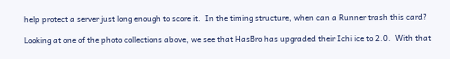help protect a server just long enough to score it.  In the timing structure, when can a Runner trash this card?

Looking at one of the photo collections above, we see that HasBro has upgraded their Ichi ice to 2.0.  With that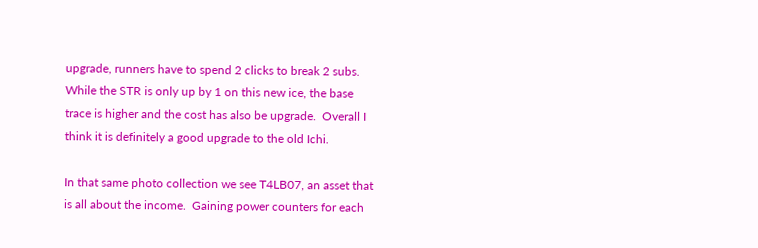upgrade, runners have to spend 2 clicks to break 2 subs.  While the STR is only up by 1 on this new ice, the base trace is higher and the cost has also be upgrade.  Overall I think it is definitely a good upgrade to the old Ichi.

In that same photo collection we see T4LB07, an asset that is all about the income.  Gaining power counters for each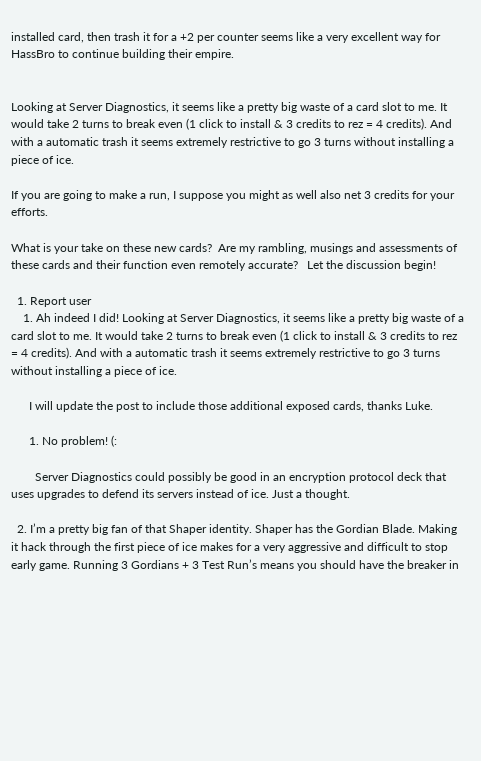installed card, then trash it for a +2 per counter seems like a very excellent way for HassBro to continue building their empire.


Looking at Server Diagnostics, it seems like a pretty big waste of a card slot to me. It would take 2 turns to break even (1 click to install & 3 credits to rez = 4 credits). And with a automatic trash it seems extremely restrictive to go 3 turns without installing a piece of ice.

If you are going to make a run, I suppose you might as well also net 3 credits for your efforts.

What is your take on these new cards?  Are my rambling, musings and assessments of these cards and their function even remotely accurate?   Let the discussion begin!

  1. Report user
    1. Ah indeed I did! Looking at Server Diagnostics, it seems like a pretty big waste of a card slot to me. It would take 2 turns to break even (1 click to install & 3 credits to rez = 4 credits). And with a automatic trash it seems extremely restrictive to go 3 turns without installing a piece of ice.

      I will update the post to include those additional exposed cards, thanks Luke.

      1. No problem! (:

        Server Diagnostics could possibly be good in an encryption protocol deck that uses upgrades to defend its servers instead of ice. Just a thought.

  2. I’m a pretty big fan of that Shaper identity. Shaper has the Gordian Blade. Making it hack through the first piece of ice makes for a very aggressive and difficult to stop early game. Running 3 Gordians + 3 Test Run’s means you should have the breaker in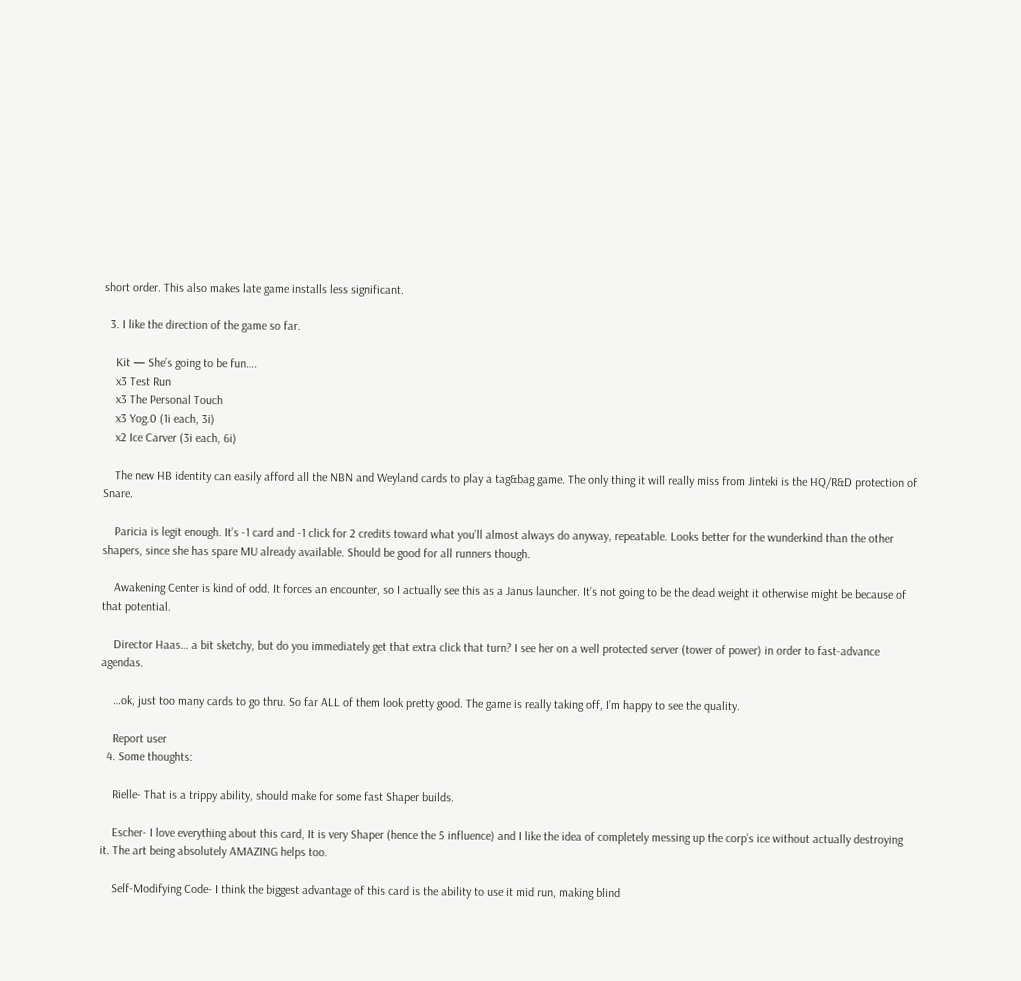short order. This also makes late game installs less significant.

  3. I like the direction of the game so far.

    Kit — She’s going to be fun….
    x3 Test Run
    x3 The Personal Touch
    x3 Yog.0 (1i each, 3i)
    x2 Ice Carver (3i each, 6i)

    The new HB identity can easily afford all the NBN and Weyland cards to play a tag&bag game. The only thing it will really miss from Jinteki is the HQ/R&D protection of Snare.

    Paricia is legit enough. It’s -1 card and -1 click for 2 credits toward what you’ll almost always do anyway, repeatable. Looks better for the wunderkind than the other shapers, since she has spare MU already available. Should be good for all runners though.

    Awakening Center is kind of odd. It forces an encounter, so I actually see this as a Janus launcher. It’s not going to be the dead weight it otherwise might be because of that potential.

    Director Haas… a bit sketchy, but do you immediately get that extra click that turn? I see her on a well protected server (tower of power) in order to fast-advance agendas.

    …ok, just too many cards to go thru. So far ALL of them look pretty good. The game is really taking off, I’m happy to see the quality.

    Report user
  4. Some thoughts:

    Rielle- That is a trippy ability, should make for some fast Shaper builds.

    Escher- I love everything about this card, It is very Shaper (hence the 5 influence) and I like the idea of completely messing up the corp’s ice without actually destroying it. The art being absolutely AMAZING helps too.

    Self-Modifying Code- I think the biggest advantage of this card is the ability to use it mid run, making blind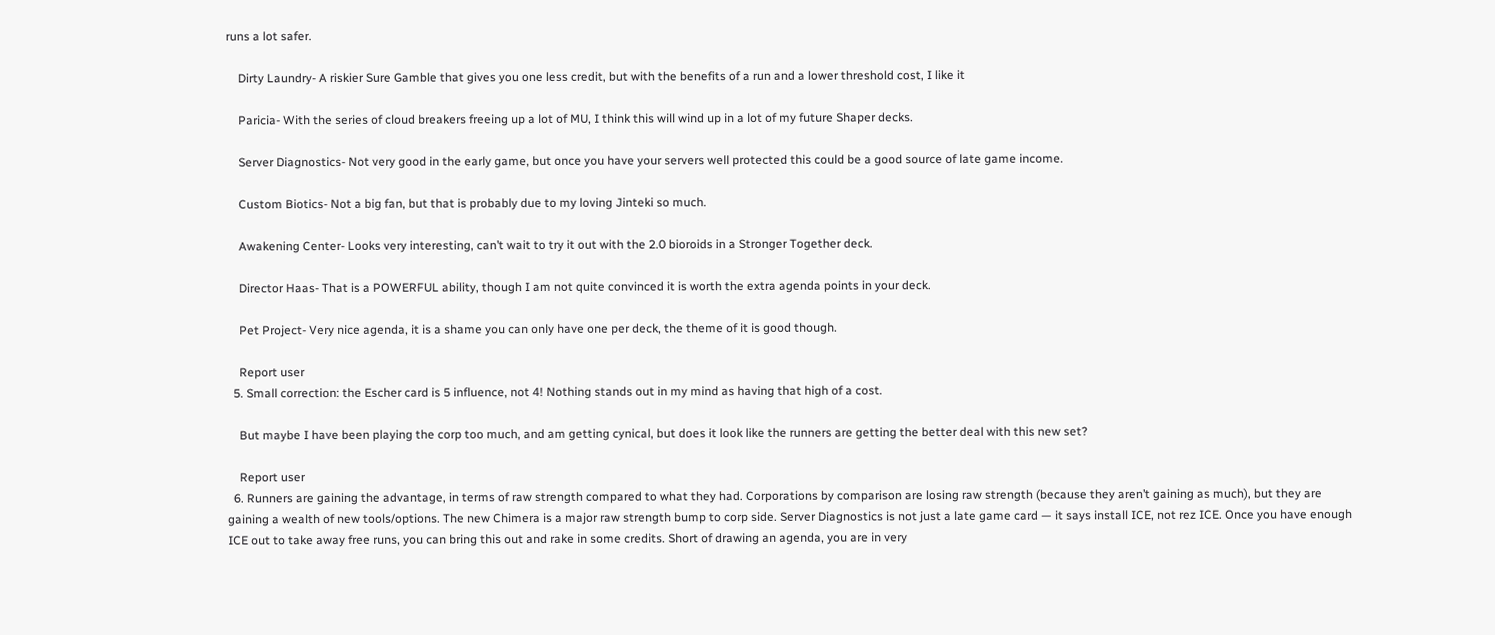runs a lot safer.

    Dirty Laundry- A riskier Sure Gamble that gives you one less credit, but with the benefits of a run and a lower threshold cost, I like it

    Paricia- With the series of cloud breakers freeing up a lot of MU, I think this will wind up in a lot of my future Shaper decks.

    Server Diagnostics- Not very good in the early game, but once you have your servers well protected this could be a good source of late game income.

    Custom Biotics- Not a big fan, but that is probably due to my loving Jinteki so much.

    Awakening Center- Looks very interesting, can’t wait to try it out with the 2.0 bioroids in a Stronger Together deck.

    Director Haas- That is a POWERFUL ability, though I am not quite convinced it is worth the extra agenda points in your deck.

    Pet Project- Very nice agenda, it is a shame you can only have one per deck, the theme of it is good though.

    Report user
  5. Small correction: the Escher card is 5 influence, not 4! Nothing stands out in my mind as having that high of a cost.

    But maybe I have been playing the corp too much, and am getting cynical, but does it look like the runners are getting the better deal with this new set?

    Report user
  6. Runners are gaining the advantage, in terms of raw strength compared to what they had. Corporations by comparison are losing raw strength (because they aren’t gaining as much), but they are gaining a wealth of new tools/options. The new Chimera is a major raw strength bump to corp side. Server Diagnostics is not just a late game card — it says install ICE, not rez ICE. Once you have enough ICE out to take away free runs, you can bring this out and rake in some credits. Short of drawing an agenda, you are in very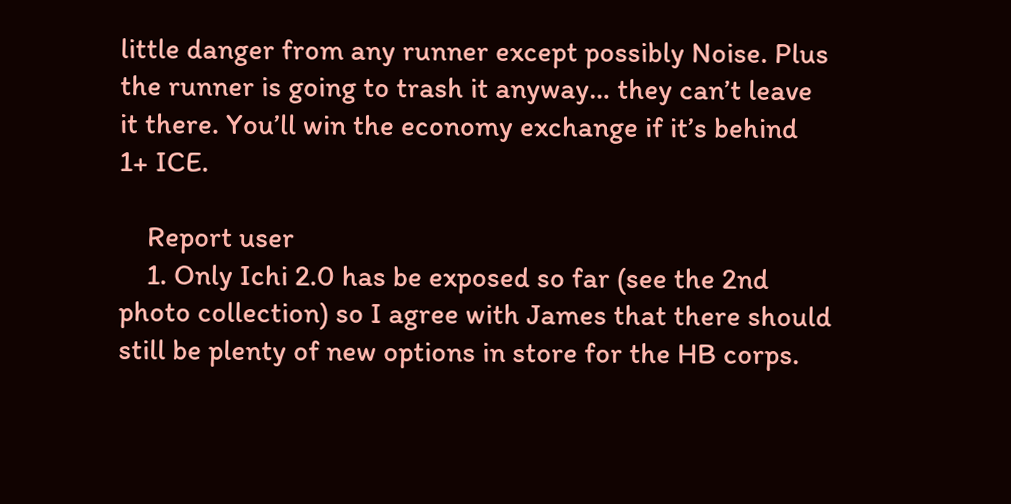little danger from any runner except possibly Noise. Plus the runner is going to trash it anyway… they can’t leave it there. You’ll win the economy exchange if it’s behind 1+ ICE.

    Report user
    1. Only Ichi 2.0 has be exposed so far (see the 2nd photo collection) so I agree with James that there should still be plenty of new options in store for the HB corps.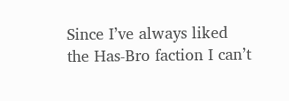Since I’ve always liked the Has-Bro faction I can’t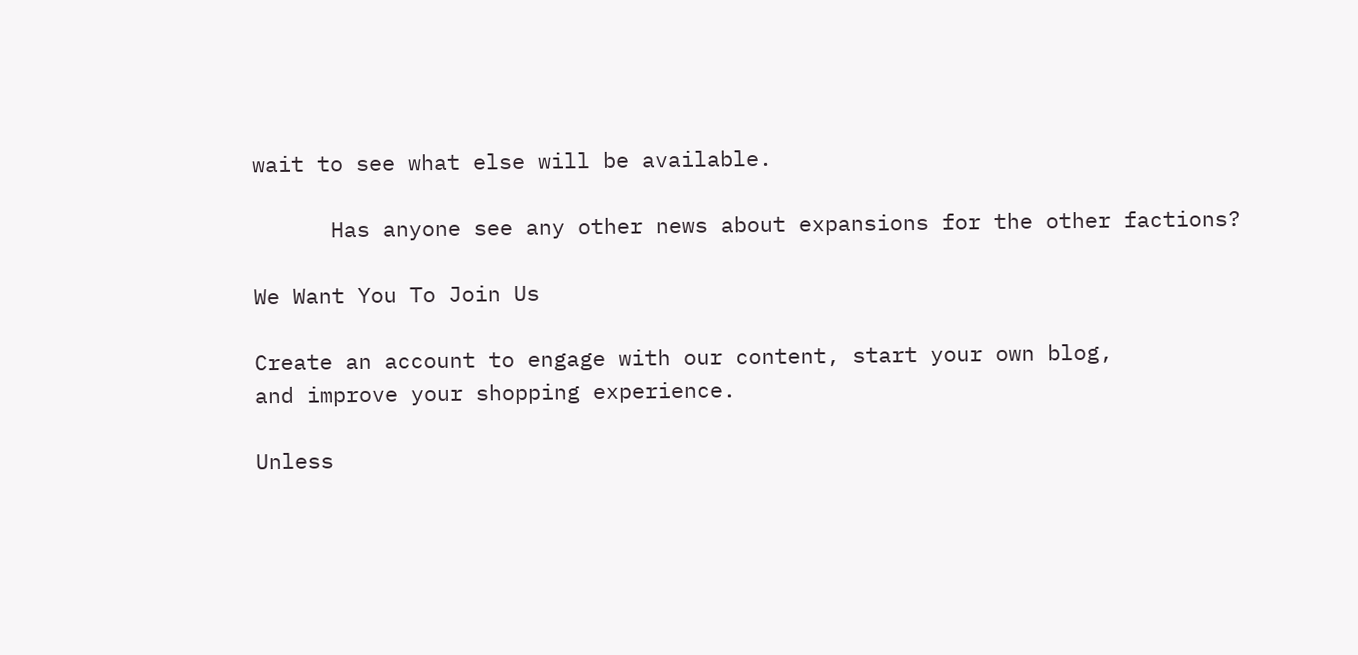wait to see what else will be available.

      Has anyone see any other news about expansions for the other factions?

We Want You To Join Us

Create an account to engage with our content, start your own blog,
and improve your shopping experience.

Unless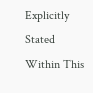Explicitly Stated Within This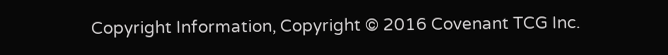Copyright Information, Copyright © 2016 Covenant TCG Inc.